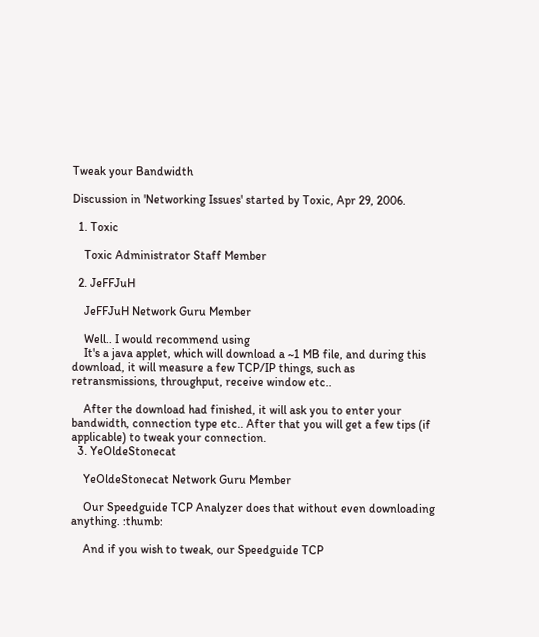Tweak your Bandwidth

Discussion in 'Networking Issues' started by Toxic, Apr 29, 2006.

  1. Toxic

    Toxic Administrator Staff Member

  2. JeFFJuH

    JeFFJuH Network Guru Member

    Well.. I would recommend using
    It's a java applet, which will download a ~1 MB file, and during this download, it will measure a few TCP/IP things, such as retransmissions, throughput, receive window etc..

    After the download had finished, it will ask you to enter your bandwidth, connection type etc.. After that you will get a few tips (if applicable) to tweak your connection.
  3. YeOldeStonecat

    YeOldeStonecat Network Guru Member

    Our Speedguide TCP Analyzer does that without even downloading anything. :thumb:

    And if you wish to tweak, our Speedguide TCP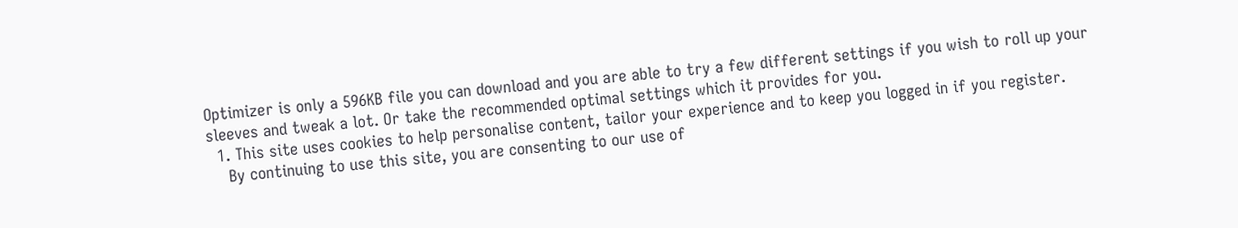Optimizer is only a 596KB file you can download and you are able to try a few different settings if you wish to roll up your sleeves and tweak a lot. Or take the recommended optimal settings which it provides for you.
  1. This site uses cookies to help personalise content, tailor your experience and to keep you logged in if you register.
    By continuing to use this site, you are consenting to our use of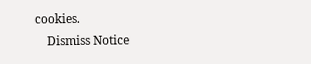cookies.
    Dismiss Notice